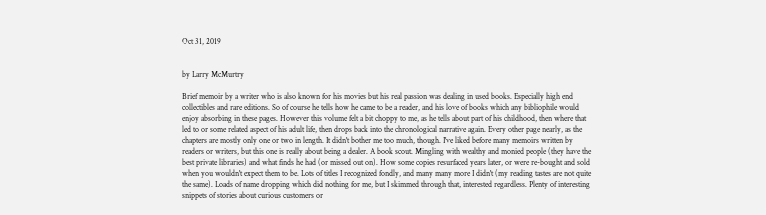Oct 31, 2019


by Larry McMurtry

Brief memoir by a writer who is also known for his movies but his real passion was dealing in used books. Especially high end collectibles and rare editions. So of course he tells how he came to be a reader, and his love of books which any bibliophile would enjoy absorbing in these pages. However this volume felt a bit choppy to me, as he tells about part of his childhood, then where that led to or some related aspect of his adult life, then drops back into the chronological narrative again. Every other page nearly, as the chapters are mostly only one or two in length. It didn't bother me too much, though. I've liked before many memoirs written by readers or writers, but this one is really about being a dealer. A book scout. Mingling with wealthy and monied people (they have the best private libraries) and what finds he had (or missed out on). How some copies resurfaced years later, or were re-bought and sold when you wouldn't expect them to be. Lots of titles I recognized fondly, and many many more I didn't (my reading tastes are not quite the same). Loads of name dropping which did nothing for me, but I skimmed through that, interested regardless. Plenty of interesting snippets of stories about curious customers or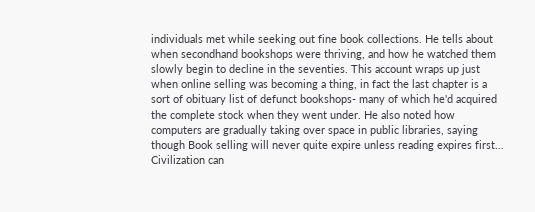individuals met while seeking out fine book collections. He tells about when secondhand bookshops were thriving, and how he watched them slowly begin to decline in the seventies. This account wraps up just when online selling was becoming a thing, in fact the last chapter is a sort of obituary list of defunct bookshops- many of which he'd acquired the complete stock when they went under. He also noted how computers are gradually taking over space in public libraries, saying though Book selling will never quite expire unless reading expires first... Civilization can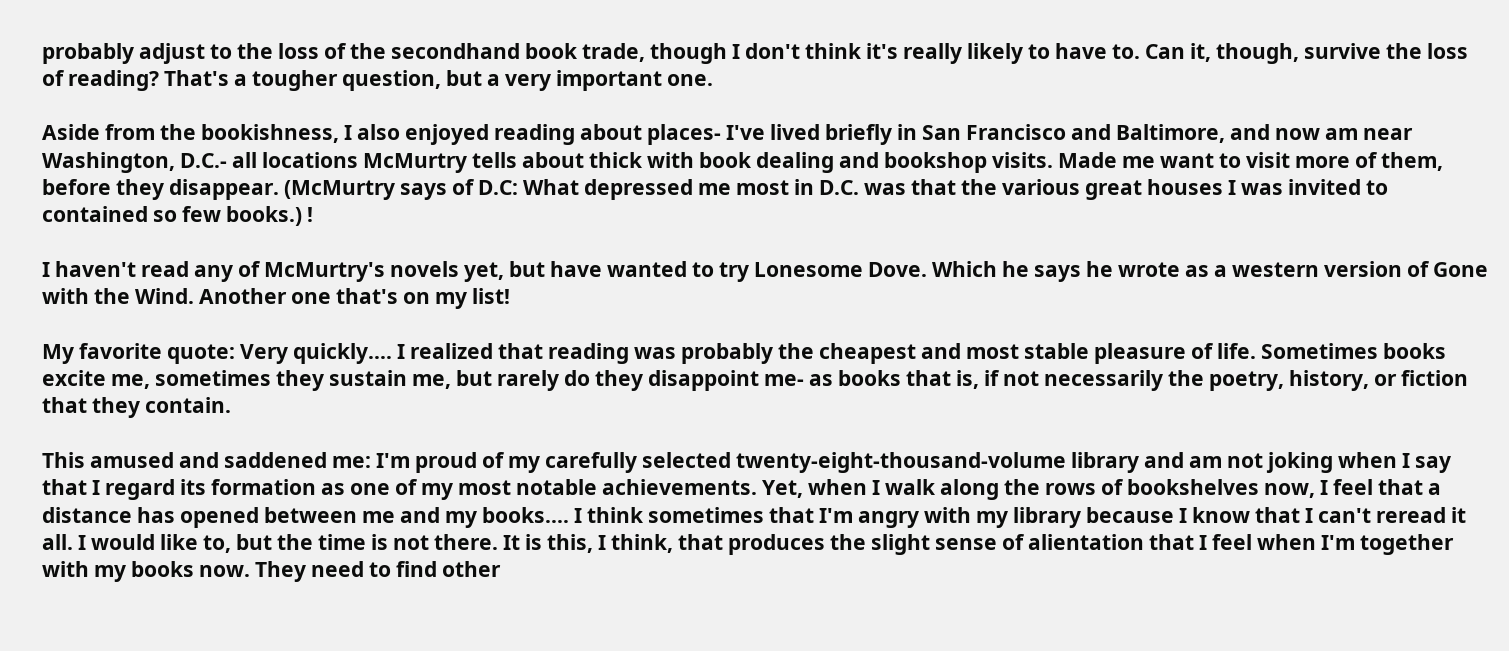probably adjust to the loss of the secondhand book trade, though I don't think it's really likely to have to. Can it, though, survive the loss of reading? That's a tougher question, but a very important one.

Aside from the bookishness, I also enjoyed reading about places- I've lived briefly in San Francisco and Baltimore, and now am near Washington, D.C.- all locations McMurtry tells about thick with book dealing and bookshop visits. Made me want to visit more of them, before they disappear. (McMurtry says of D.C: What depressed me most in D.C. was that the various great houses I was invited to contained so few books.) !

I haven't read any of McMurtry's novels yet, but have wanted to try Lonesome Dove. Which he says he wrote as a western version of Gone with the Wind. Another one that's on my list!

My favorite quote: Very quickly.... I realized that reading was probably the cheapest and most stable pleasure of life. Sometimes books excite me, sometimes they sustain me, but rarely do they disappoint me- as books that is, if not necessarily the poetry, history, or fiction that they contain.

This amused and saddened me: I'm proud of my carefully selected twenty-eight-thousand-volume library and am not joking when I say that I regard its formation as one of my most notable achievements. Yet, when I walk along the rows of bookshelves now, I feel that a distance has opened between me and my books.... I think sometimes that I'm angry with my library because I know that I can't reread it all. I would like to, but the time is not there. It is this, I think, that produces the slight sense of alientation that I feel when I'm together with my books now. They need to find other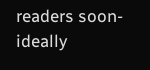readers soon- ideally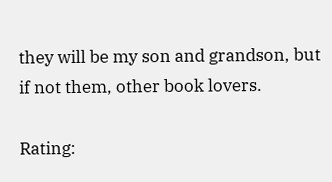they will be my son and grandson, but if not them, other book lovers.

Rating: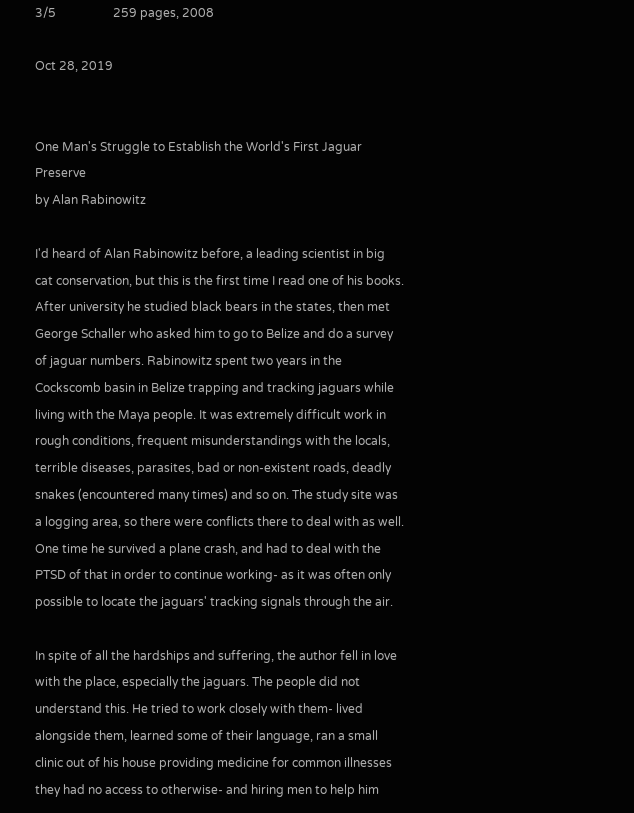3/5                   259 pages, 2008

Oct 28, 2019


One Man's Struggle to Establish the World's First Jaguar Preserve
by Alan Rabinowitz

I'd heard of Alan Rabinowitz before, a leading scientist in big cat conservation, but this is the first time I read one of his books. After university he studied black bears in the states, then met George Schaller who asked him to go to Belize and do a survey of jaguar numbers. Rabinowitz spent two years in the Cockscomb basin in Belize trapping and tracking jaguars while living with the Maya people. It was extremely difficult work in rough conditions, frequent misunderstandings with the locals, terrible diseases, parasites, bad or non-existent roads, deadly snakes (encountered many times) and so on. The study site was a logging area, so there were conflicts there to deal with as well. One time he survived a plane crash, and had to deal with the PTSD of that in order to continue working- as it was often only possible to locate the jaguars' tracking signals through the air.

In spite of all the hardships and suffering, the author fell in love with the place, especially the jaguars. The people did not understand this. He tried to work closely with them- lived alongside them, learned some of their language, ran a small clinic out of his house providing medicine for common illnesses they had no access to otherwise- and hiring men to help him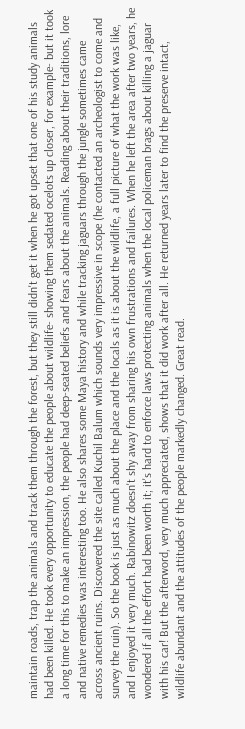maintain roads, trap the animals and track them through the forest, but they still didn't get it when he got upset that one of his study animals had been killed. He took every opportunity to educate the people about wildlife- showing them sedated ocelots up closer, for example- but it took a long time for this to make an impression, the people had deep-seated beliefs and fears about the animals. Reading about their traditions, lore and native remedies was interesting too. He also shares some Maya history and while tracking jaguars through the jungle sometimes came across ancient ruins. Discovered the site called Kuchil Balum which sounds very impressive in scope (he contacted an archeologist to come and survey the ruin). So the book is just as much about the place and the locals as it is about the wildlife, a full picture of what the work was like, and I enjoyed it very much. Rabinowitz doesn't shy away from sharing his own frustrations and failures. When he left the area after two years, he wondered if all the effort had been worth it; it's hard to enforce laws protecting animals when the local policeman brags about killing a jaguar with his car! But the afterword, very much appreciated, shows that it did work after all. He returned years later to find the preserve intact, wildlife abundant and the attitudes of the people markedly changed. Great read.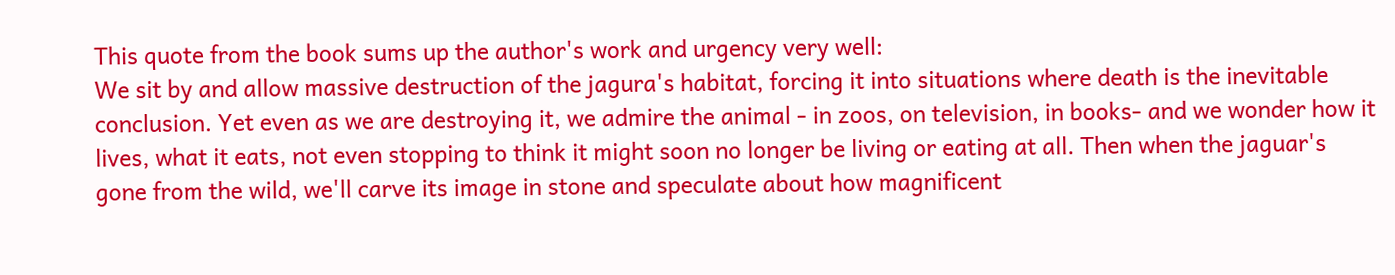This quote from the book sums up the author's work and urgency very well:
We sit by and allow massive destruction of the jagura's habitat, forcing it into situations where death is the inevitable conclusion. Yet even as we are destroying it, we admire the animal - in zoos, on television, in books- and we wonder how it lives, what it eats, not even stopping to think it might soon no longer be living or eating at all. Then when the jaguar's gone from the wild, we'll carve its image in stone and speculate about how magnificent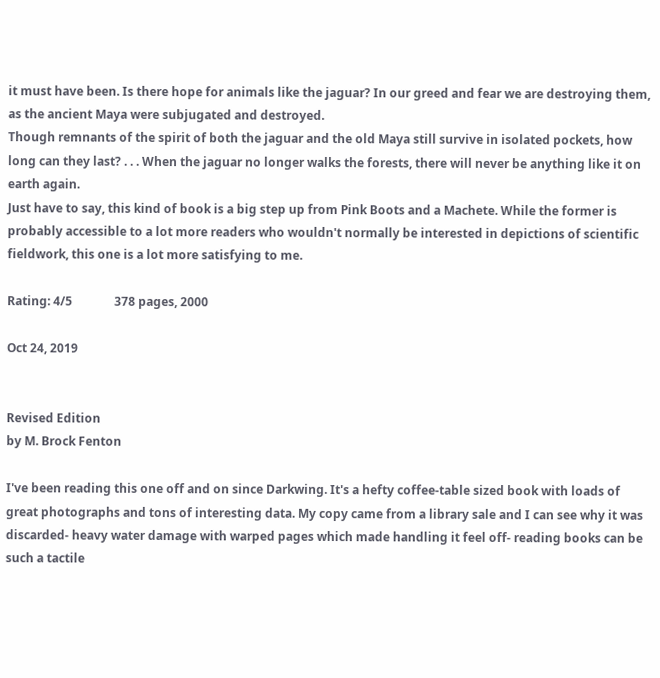it must have been. Is there hope for animals like the jaguar? In our greed and fear we are destroying them, as the ancient Maya were subjugated and destroyed.
Though remnants of the spirit of both the jaguar and the old Maya still survive in isolated pockets, how long can they last? . . . When the jaguar no longer walks the forests, there will never be anything like it on earth again.
Just have to say, this kind of book is a big step up from Pink Boots and a Machete. While the former is probably accessible to a lot more readers who wouldn't normally be interested in depictions of scientific fieldwork, this one is a lot more satisfying to me.

Rating: 4/5              378 pages, 2000

Oct 24, 2019


Revised Edition
by M. Brock Fenton

I've been reading this one off and on since Darkwing. It's a hefty coffee-table sized book with loads of great photographs and tons of interesting data. My copy came from a library sale and I can see why it was discarded- heavy water damage with warped pages which made handling it feel off- reading books can be such a tactile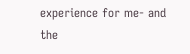experience for me- and the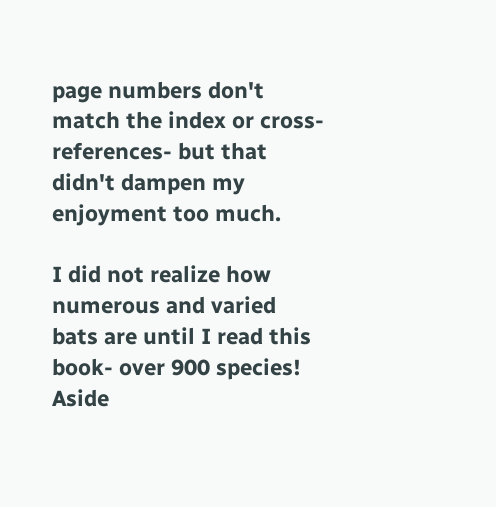page numbers don't match the index or cross-references- but that didn't dampen my enjoyment too much.

I did not realize how numerous and varied bats are until I read this book- over 900 species! Aside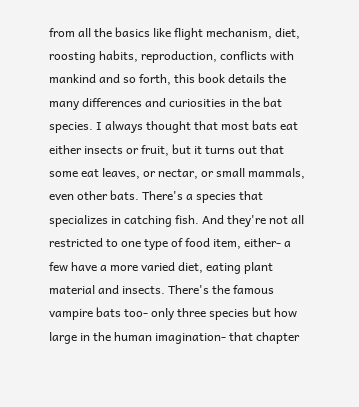from all the basics like flight mechanism, diet, roosting habits, reproduction, conflicts with mankind and so forth, this book details the many differences and curiosities in the bat species. I always thought that most bats eat either insects or fruit, but it turns out that some eat leaves, or nectar, or small mammals, even other bats. There's a species that specializes in catching fish. And they're not all restricted to one type of food item, either- a few have a more varied diet, eating plant material and insects. There's the famous vampire bats too- only three species but how large in the human imagination- that chapter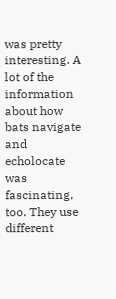was pretty interesting. A lot of the information about how bats navigate and echolocate was fascinating, too. They use different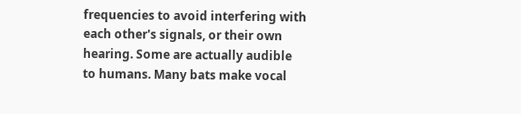frequencies to avoid interfering with each other's signals, or their own hearing. Some are actually audible to humans. Many bats make vocal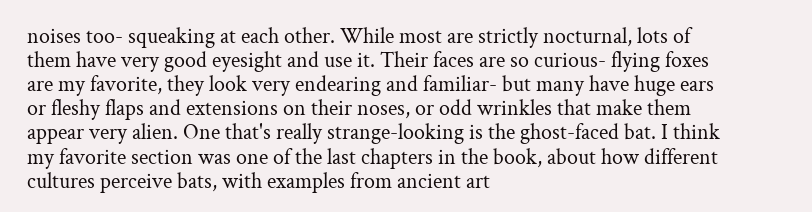noises too- squeaking at each other. While most are strictly nocturnal, lots of them have very good eyesight and use it. Their faces are so curious- flying foxes are my favorite, they look very endearing and familiar- but many have huge ears or fleshy flaps and extensions on their noses, or odd wrinkles that make them appear very alien. One that's really strange-looking is the ghost-faced bat. I think my favorite section was one of the last chapters in the book, about how different cultures perceive bats, with examples from ancient art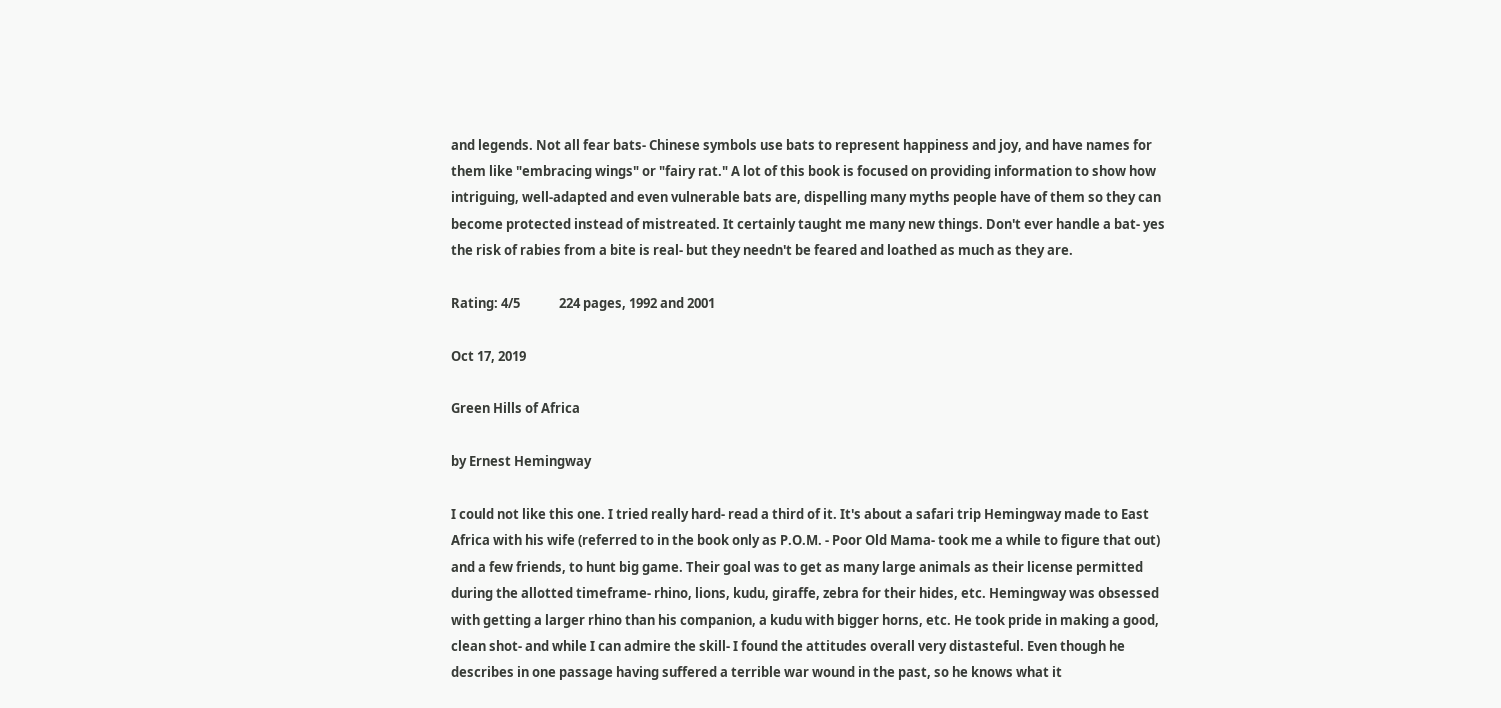and legends. Not all fear bats- Chinese symbols use bats to represent happiness and joy, and have names for them like "embracing wings" or "fairy rat." A lot of this book is focused on providing information to show how intriguing, well-adapted and even vulnerable bats are, dispelling many myths people have of them so they can become protected instead of mistreated. It certainly taught me many new things. Don't ever handle a bat- yes the risk of rabies from a bite is real- but they needn't be feared and loathed as much as they are.

Rating: 4/5             224 pages, 1992 and 2001

Oct 17, 2019

Green Hills of Africa

by Ernest Hemingway

I could not like this one. I tried really hard- read a third of it. It's about a safari trip Hemingway made to East Africa with his wife (referred to in the book only as P.O.M. - Poor Old Mama- took me a while to figure that out) and a few friends, to hunt big game. Their goal was to get as many large animals as their license permitted during the allotted timeframe- rhino, lions, kudu, giraffe, zebra for their hides, etc. Hemingway was obsessed with getting a larger rhino than his companion, a kudu with bigger horns, etc. He took pride in making a good, clean shot- and while I can admire the skill- I found the attitudes overall very distasteful. Even though he describes in one passage having suffered a terrible war wound in the past, so he knows what it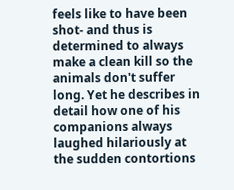feels like to have been shot- and thus is determined to always make a clean kill so the animals don't suffer long. Yet he describes in detail how one of his companions always laughed hilariously at the sudden contortions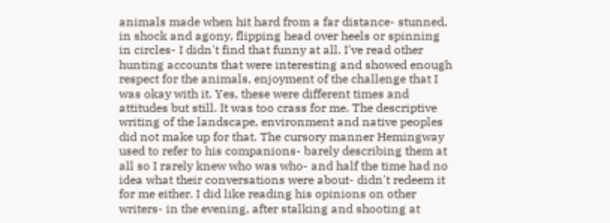animals made when hit hard from a far distance- stunned, in shock and agony, flipping head over heels or spinning in circles- I didn't find that funny at all. I've read other hunting accounts that were interesting and showed enough respect for the animals, enjoyment of the challenge that I was okay with it. Yes, these were different times and attitudes but still. It was too crass for me. The descriptive writing of the landscape, environment and native peoples did not make up for that. The cursory manner Hemingway used to refer to his companions- barely describing them at all so I rarely knew who was who- and half the time had no idea what their conversations were about- didn't redeem it for me either. I did like reading his opinions on other writers- in the evening, after stalking and shooting at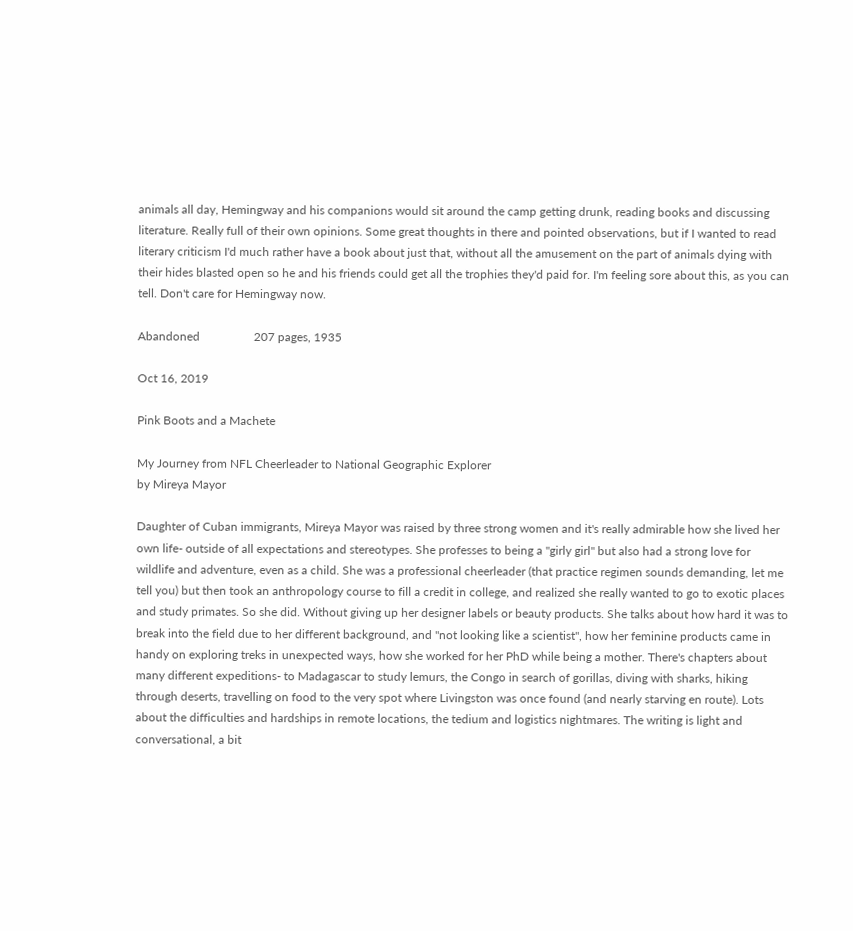animals all day, Hemingway and his companions would sit around the camp getting drunk, reading books and discussing literature. Really full of their own opinions. Some great thoughts in there and pointed observations, but if I wanted to read literary criticism I'd much rather have a book about just that, without all the amusement on the part of animals dying with their hides blasted open so he and his friends could get all the trophies they'd paid for. I'm feeling sore about this, as you can tell. Don't care for Hemingway now.

Abandoned                  207 pages, 1935

Oct 16, 2019

Pink Boots and a Machete

My Journey from NFL Cheerleader to National Geographic Explorer
by Mireya Mayor

Daughter of Cuban immigrants, Mireya Mayor was raised by three strong women and it's really admirable how she lived her own life- outside of all expectations and stereotypes. She professes to being a "girly girl" but also had a strong love for wildlife and adventure, even as a child. She was a professional cheerleader (that practice regimen sounds demanding, let me tell you) but then took an anthropology course to fill a credit in college, and realized she really wanted to go to exotic places and study primates. So she did. Without giving up her designer labels or beauty products. She talks about how hard it was to break into the field due to her different background, and "not looking like a scientist", how her feminine products came in handy on exploring treks in unexpected ways, how she worked for her PhD while being a mother. There's chapters about many different expeditions- to Madagascar to study lemurs, the Congo in search of gorillas, diving with sharks, hiking through deserts, travelling on food to the very spot where Livingston was once found (and nearly starving en route). Lots about the difficulties and hardships in remote locations, the tedium and logistics nightmares. The writing is light and conversational, a bit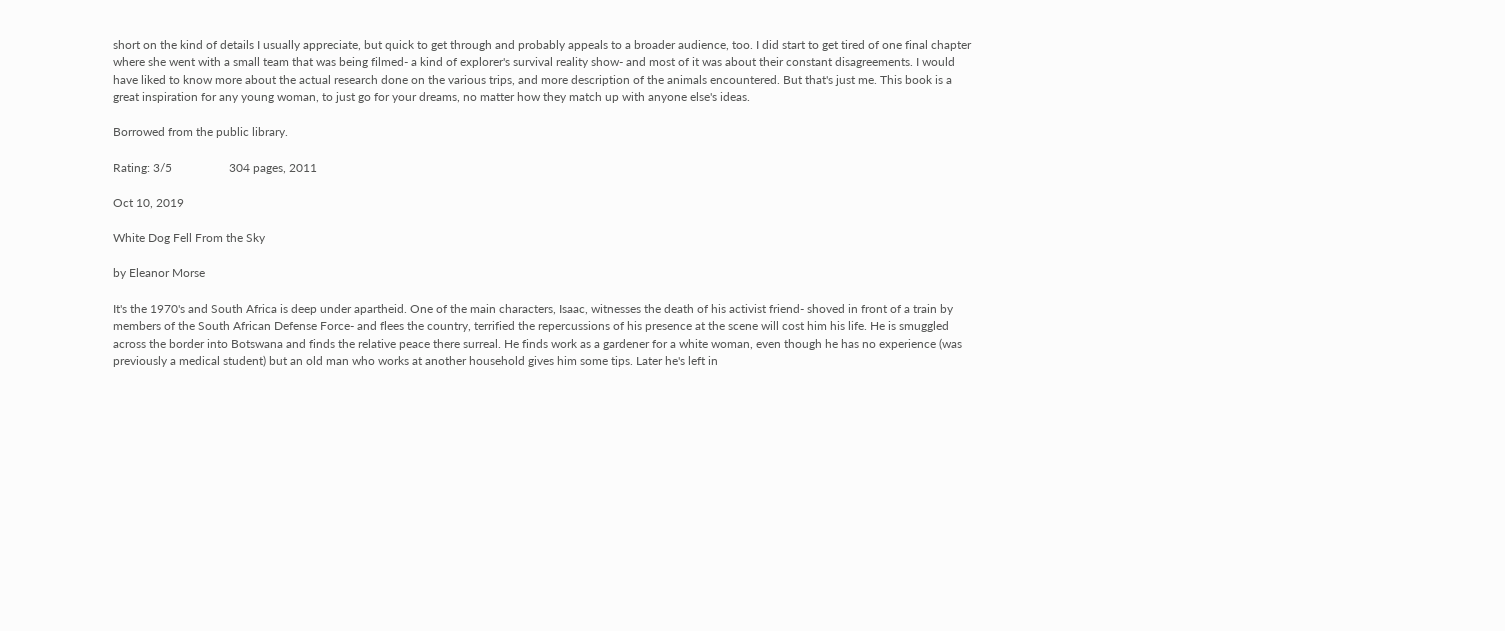short on the kind of details I usually appreciate, but quick to get through and probably appeals to a broader audience, too. I did start to get tired of one final chapter where she went with a small team that was being filmed- a kind of explorer's survival reality show- and most of it was about their constant disagreements. I would have liked to know more about the actual research done on the various trips, and more description of the animals encountered. But that's just me. This book is a great inspiration for any young woman, to just go for your dreams, no matter how they match up with anyone else's ideas.

Borrowed from the public library.

Rating: 3/5                   304 pages, 2011

Oct 10, 2019

White Dog Fell From the Sky

by Eleanor Morse

It's the 1970's and South Africa is deep under apartheid. One of the main characters, Isaac, witnesses the death of his activist friend- shoved in front of a train by members of the South African Defense Force- and flees the country, terrified the repercussions of his presence at the scene will cost him his life. He is smuggled across the border into Botswana and finds the relative peace there surreal. He finds work as a gardener for a white woman, even though he has no experience (was previously a medical student) but an old man who works at another household gives him some tips. Later he's left in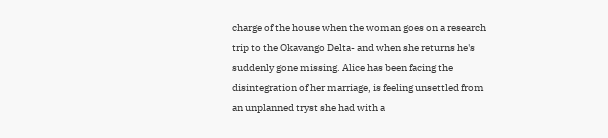charge of the house when the woman goes on a research trip to the Okavango Delta- and when she returns he's suddenly gone missing. Alice has been facing the disintegration of her marriage, is feeling unsettled from an unplanned tryst she had with a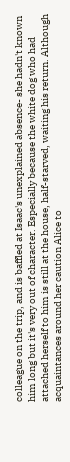colleague on the trip, and is baffled at Isaac's unexplained absence- she hadn't known him long but it's very out of character. Especially because the white dog who had attached herself to him is still at the house, half-starved, waiting his return. Although acquaintances around her caution Alice to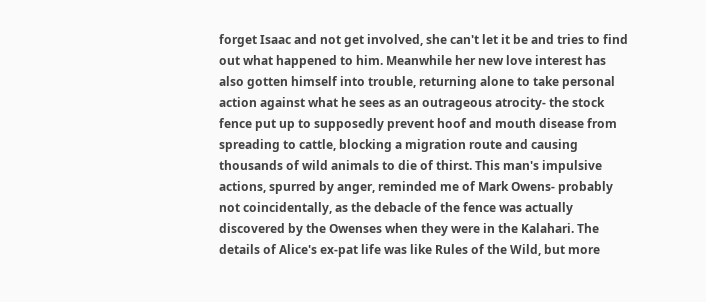forget Isaac and not get involved, she can't let it be and tries to find out what happened to him. Meanwhile her new love interest has also gotten himself into trouble, returning alone to take personal action against what he sees as an outrageous atrocity- the stock fence put up to supposedly prevent hoof and mouth disease from spreading to cattle, blocking a migration route and causing thousands of wild animals to die of thirst. This man's impulsive actions, spurred by anger, reminded me of Mark Owens- probably not coincidentally, as the debacle of the fence was actually discovered by the Owenses when they were in the Kalahari. The details of Alice's ex-pat life was like Rules of the Wild, but more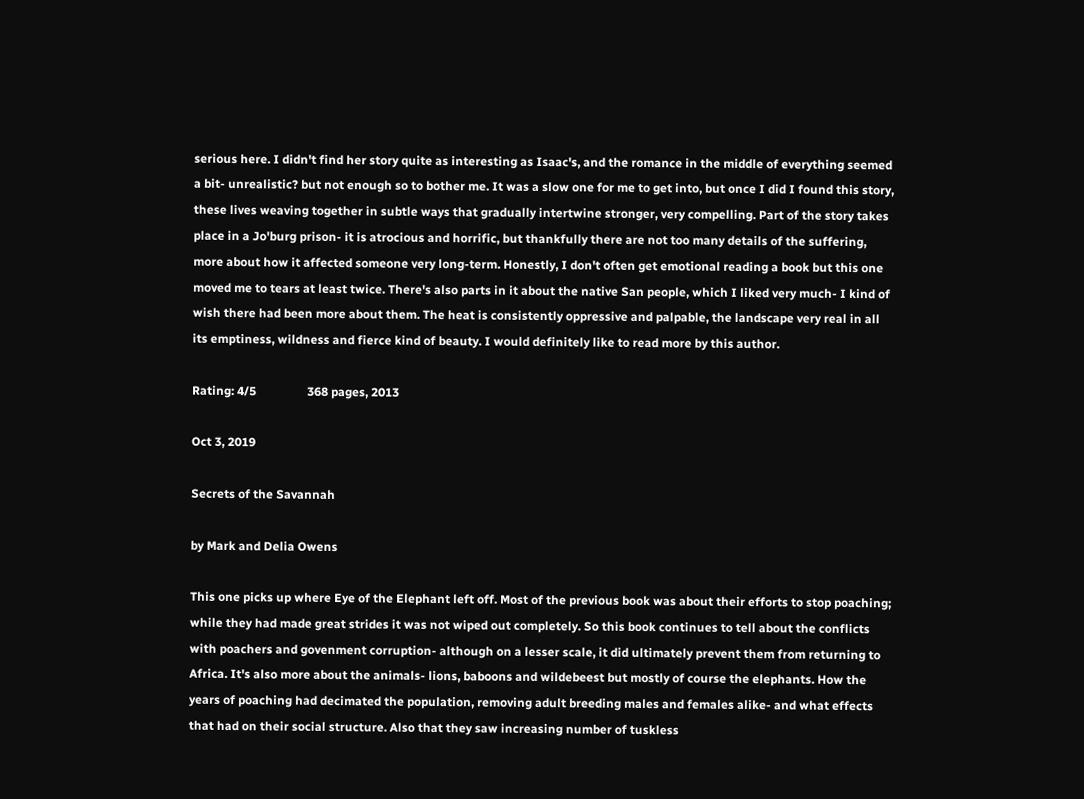serious here. I didn't find her story quite as interesting as Isaac's, and the romance in the middle of everything seemed a bit- unrealistic? but not enough so to bother me. It was a slow one for me to get into, but once I did I found this story, these lives weaving together in subtle ways that gradually intertwine stronger, very compelling. Part of the story takes place in a Jo'burg prison- it is atrocious and horrific, but thankfully there are not too many details of the suffering, more about how it affected someone very long-term. Honestly, I don't often get emotional reading a book but this one moved me to tears at least twice. There's also parts in it about the native San people, which I liked very much- I kind of wish there had been more about them. The heat is consistently oppressive and palpable, the landscape very real in all its emptiness, wildness and fierce kind of beauty. I would definitely like to read more by this author.

Rating: 4/5                 368 pages, 2013

Oct 3, 2019

Secrets of the Savannah

by Mark and Delia Owens

This one picks up where Eye of the Elephant left off. Most of the previous book was about their efforts to stop poaching; while they had made great strides it was not wiped out completely. So this book continues to tell about the conflicts with poachers and govenment corruption- although on a lesser scale, it did ultimately prevent them from returning to Africa. It's also more about the animals- lions, baboons and wildebeest but mostly of course the elephants. How the years of poaching had decimated the population, removing adult breeding males and females alike- and what effects that had on their social structure. Also that they saw increasing number of tuskless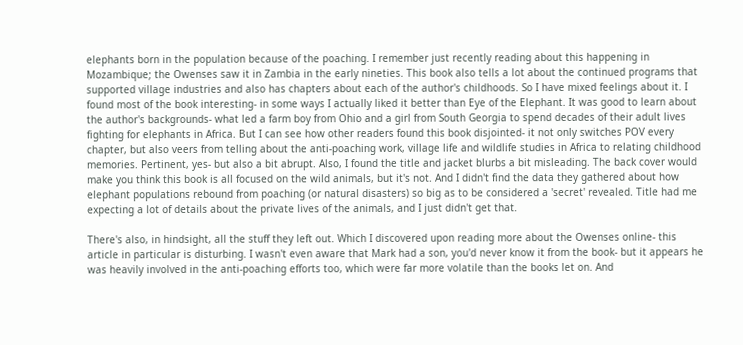elephants born in the population because of the poaching. I remember just recently reading about this happening in Mozambique; the Owenses saw it in Zambia in the early nineties. This book also tells a lot about the continued programs that supported village industries and also has chapters about each of the author's childhoods. So I have mixed feelings about it. I found most of the book interesting- in some ways I actually liked it better than Eye of the Elephant. It was good to learn about the author's backgrounds- what led a farm boy from Ohio and a girl from South Georgia to spend decades of their adult lives fighting for elephants in Africa. But I can see how other readers found this book disjointed- it not only switches POV every chapter, but also veers from telling about the anti-poaching work, village life and wildlife studies in Africa to relating childhood memories. Pertinent, yes- but also a bit abrupt. Also, I found the title and jacket blurbs a bit misleading. The back cover would make you think this book is all focused on the wild animals, but it's not. And I didn't find the data they gathered about how elephant populations rebound from poaching (or natural disasters) so big as to be considered a 'secret' revealed. Title had me expecting a lot of details about the private lives of the animals, and I just didn't get that.

There's also, in hindsight, all the stuff they left out. Which I discovered upon reading more about the Owenses online- this article in particular is disturbing. I wasn't even aware that Mark had a son, you'd never know it from the book- but it appears he was heavily involved in the anti-poaching efforts too, which were far more volatile than the books let on. And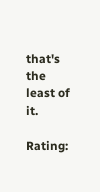that's the least of it.

Rating: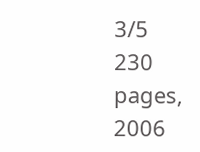3/5                230 pages, 2006